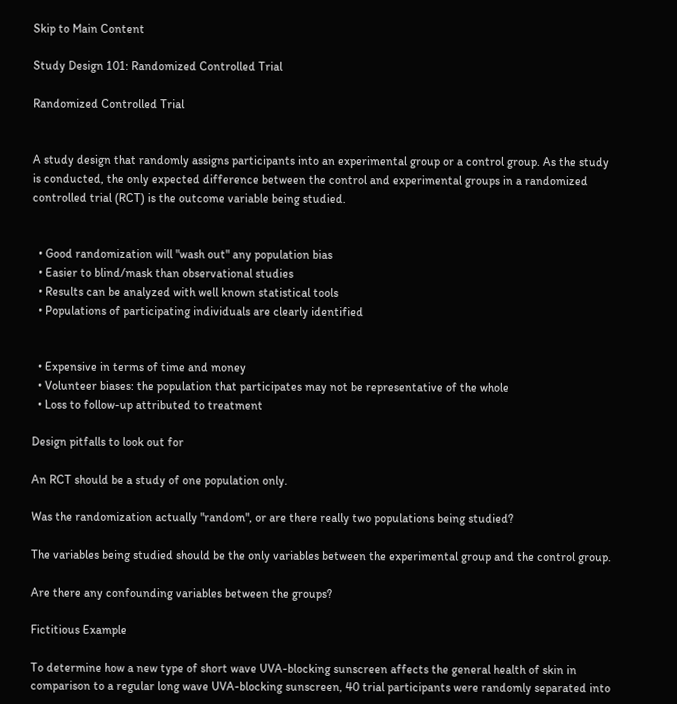Skip to Main Content

Study Design 101: Randomized Controlled Trial

Randomized Controlled Trial


A study design that randomly assigns participants into an experimental group or a control group. As the study is conducted, the only expected difference between the control and experimental groups in a randomized controlled trial (RCT) is the outcome variable being studied.


  • Good randomization will "wash out" any population bias
  • Easier to blind/mask than observational studies
  • Results can be analyzed with well known statistical tools
  • Populations of participating individuals are clearly identified


  • Expensive in terms of time and money
  • Volunteer biases: the population that participates may not be representative of the whole
  • Loss to follow-up attributed to treatment

Design pitfalls to look out for

An RCT should be a study of one population only.

Was the randomization actually "random", or are there really two populations being studied?

The variables being studied should be the only variables between the experimental group and the control group.

Are there any confounding variables between the groups?

Fictitious Example

To determine how a new type of short wave UVA-blocking sunscreen affects the general health of skin in comparison to a regular long wave UVA-blocking sunscreen, 40 trial participants were randomly separated into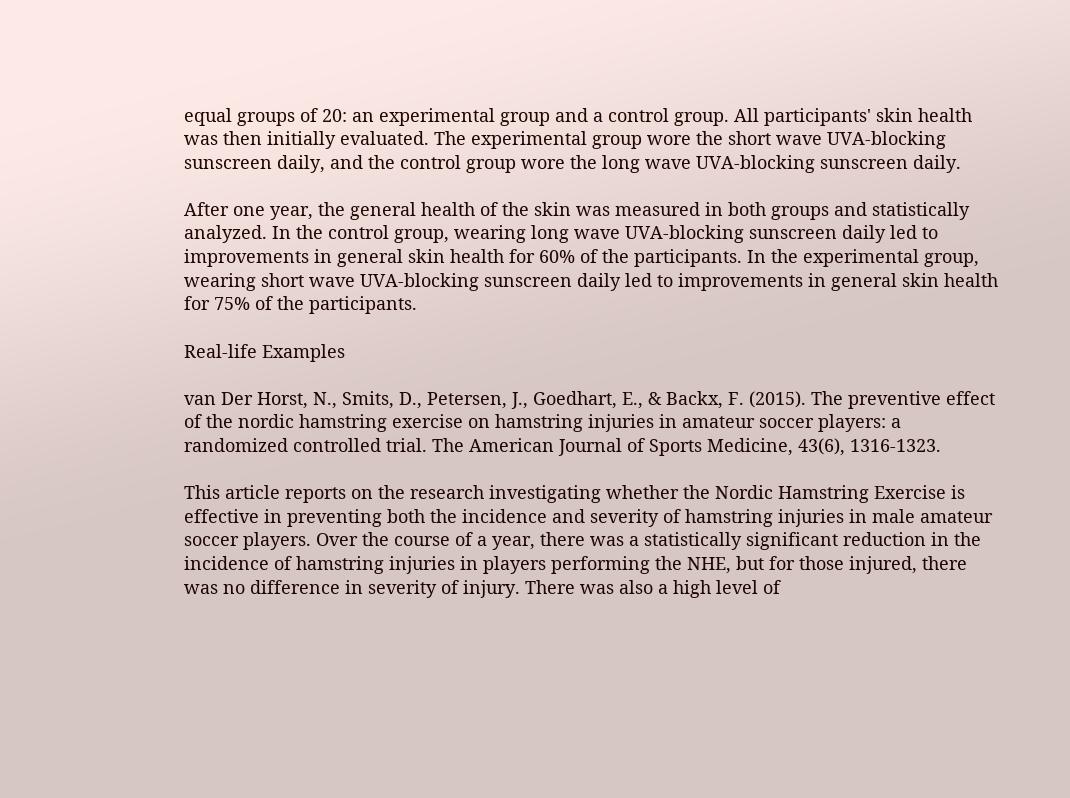equal groups of 20: an experimental group and a control group. All participants' skin health was then initially evaluated. The experimental group wore the short wave UVA-blocking sunscreen daily, and the control group wore the long wave UVA-blocking sunscreen daily.

After one year, the general health of the skin was measured in both groups and statistically analyzed. In the control group, wearing long wave UVA-blocking sunscreen daily led to improvements in general skin health for 60% of the participants. In the experimental group, wearing short wave UVA-blocking sunscreen daily led to improvements in general skin health for 75% of the participants.

Real-life Examples

van Der Horst, N., Smits, D., Petersen, J., Goedhart, E., & Backx, F. (2015). The preventive effect of the nordic hamstring exercise on hamstring injuries in amateur soccer players: a randomized controlled trial. The American Journal of Sports Medicine, 43(6), 1316-1323.

This article reports on the research investigating whether the Nordic Hamstring Exercise is effective in preventing both the incidence and severity of hamstring injuries in male amateur soccer players. Over the course of a year, there was a statistically significant reduction in the incidence of hamstring injuries in players performing the NHE, but for those injured, there was no difference in severity of injury. There was also a high level of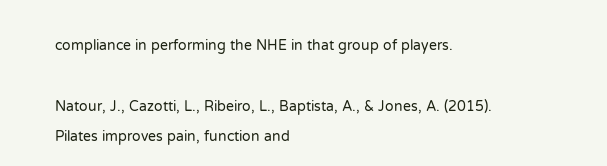compliance in performing the NHE in that group of players.

Natour, J., Cazotti, L., Ribeiro, L., Baptista, A., & Jones, A. (2015). Pilates improves pain, function and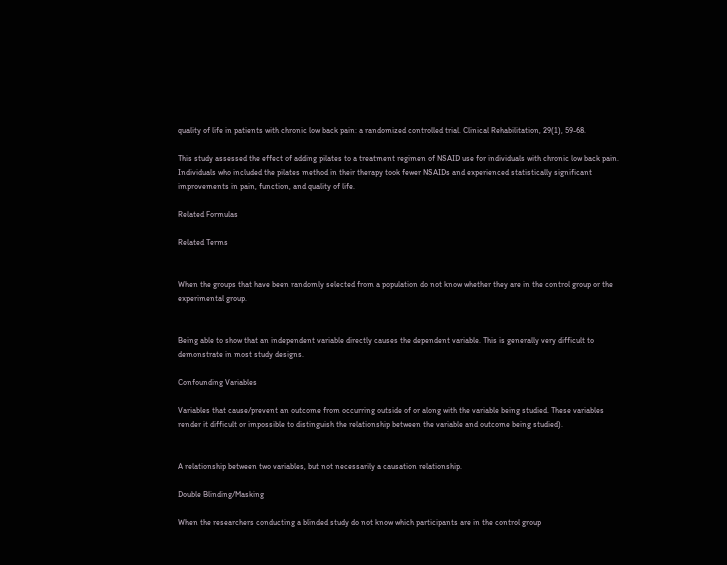quality of life in patients with chronic low back pain: a randomized controlled trial. Clinical Rehabilitation, 29(1), 59-68.

This study assessed the effect of adding pilates to a treatment regimen of NSAID use for individuals with chronic low back pain. Individuals who included the pilates method in their therapy took fewer NSAIDs and experienced statistically significant improvements in pain, function, and quality of life.

Related Formulas

Related Terms


When the groups that have been randomly selected from a population do not know whether they are in the control group or the experimental group.


Being able to show that an independent variable directly causes the dependent variable. This is generally very difficult to demonstrate in most study designs.

Confounding Variables

Variables that cause/prevent an outcome from occurring outside of or along with the variable being studied. These variables render it difficult or impossible to distinguish the relationship between the variable and outcome being studied).


A relationship between two variables, but not necessarily a causation relationship.

Double Blinding/Masking

When the researchers conducting a blinded study do not know which participants are in the control group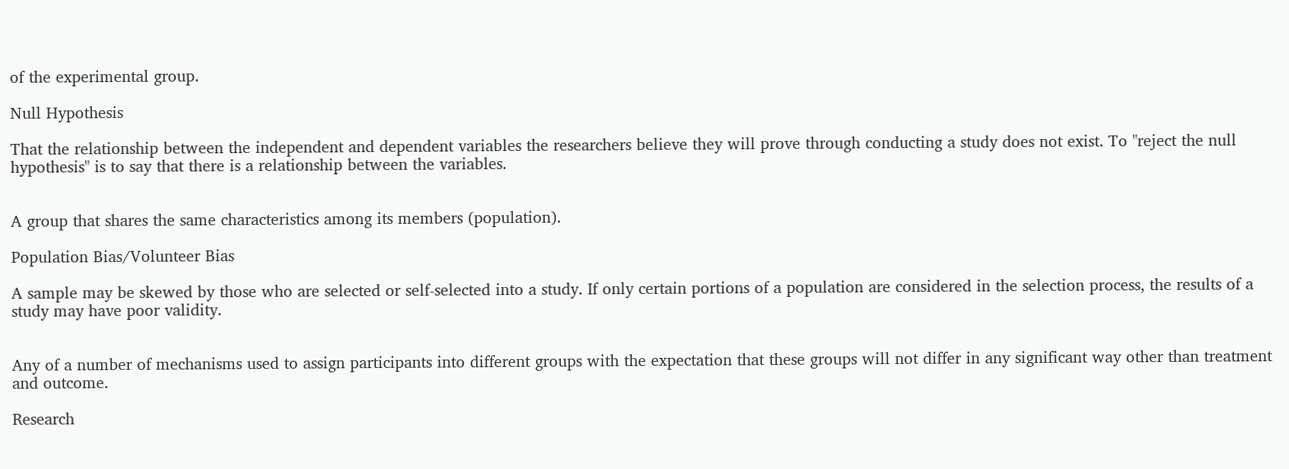of the experimental group.

Null Hypothesis

That the relationship between the independent and dependent variables the researchers believe they will prove through conducting a study does not exist. To "reject the null hypothesis" is to say that there is a relationship between the variables.


A group that shares the same characteristics among its members (population).

Population Bias/Volunteer Bias

A sample may be skewed by those who are selected or self-selected into a study. If only certain portions of a population are considered in the selection process, the results of a study may have poor validity.


Any of a number of mechanisms used to assign participants into different groups with the expectation that these groups will not differ in any significant way other than treatment and outcome.

Research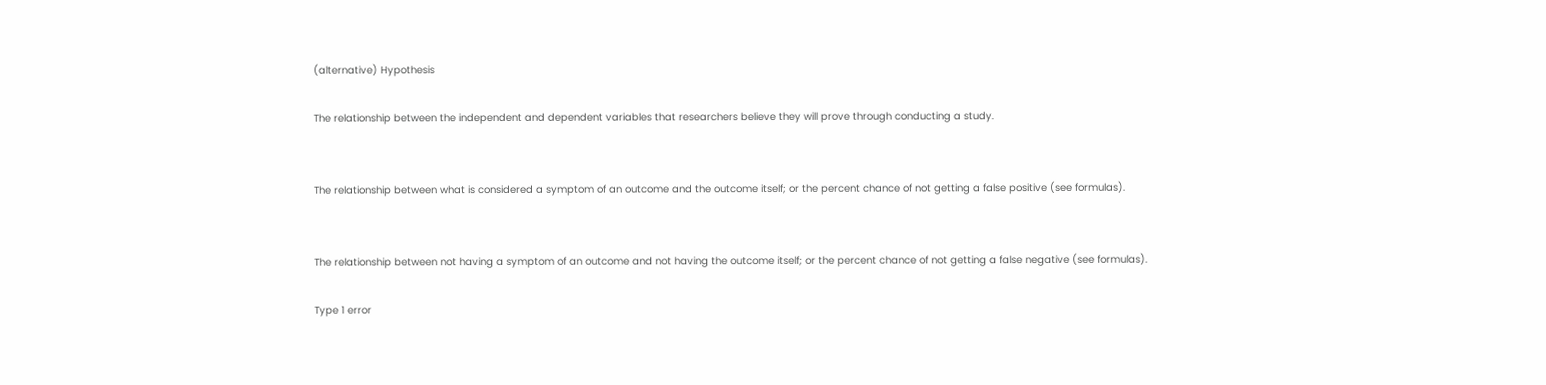(alternative) Hypothesis

The relationship between the independent and dependent variables that researchers believe they will prove through conducting a study.


The relationship between what is considered a symptom of an outcome and the outcome itself; or the percent chance of not getting a false positive (see formulas).


The relationship between not having a symptom of an outcome and not having the outcome itself; or the percent chance of not getting a false negative (see formulas).

Type 1 error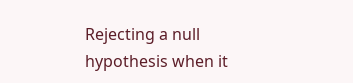Rejecting a null hypothesis when it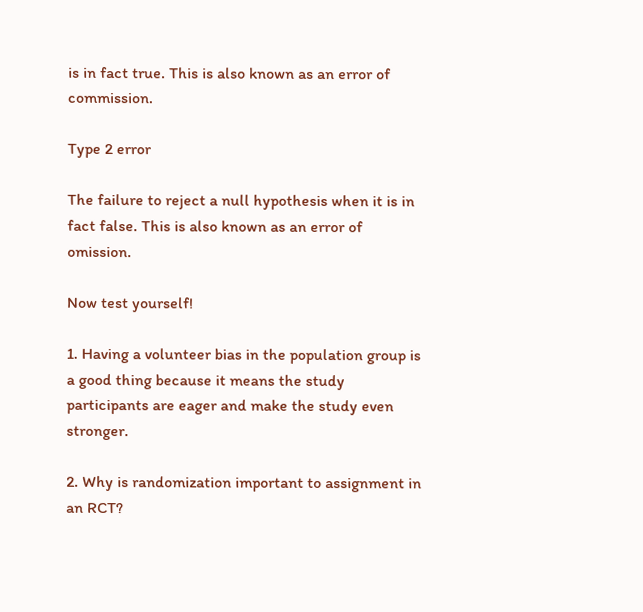is in fact true. This is also known as an error of commission.

Type 2 error

The failure to reject a null hypothesis when it is in fact false. This is also known as an error of omission.

Now test yourself!

1. Having a volunteer bias in the population group is a good thing because it means the study participants are eager and make the study even stronger.

2. Why is randomization important to assignment in an RCT?